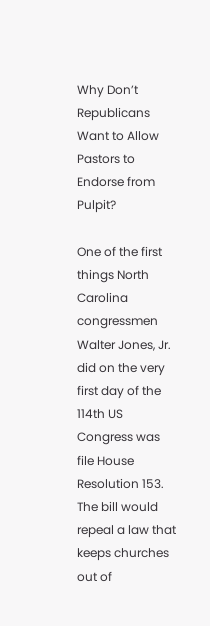Why Don’t Republicans Want to Allow Pastors to Endorse from Pulpit?

One of the first things North Carolina congressmen Walter Jones, Jr. did on the very first day of the 114th US Congress was file House Resolution 153. The bill would repeal a law that keeps churches out of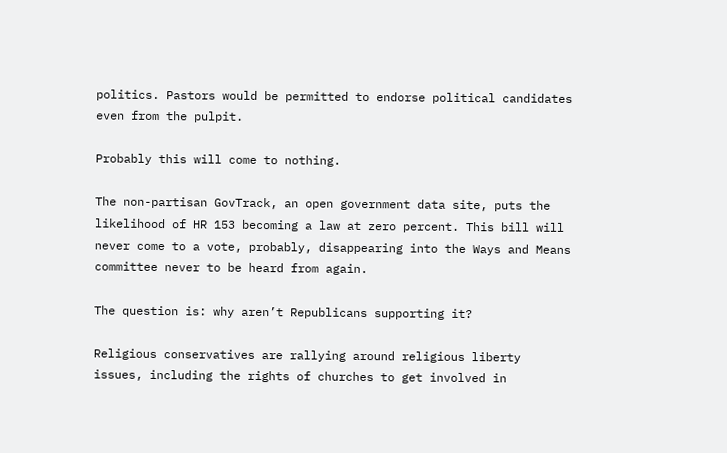politics. Pastors would be permitted to endorse political candidates even from the pulpit.

Probably this will come to nothing.

The non-partisan GovTrack, an open government data site, puts the likelihood of HR 153 becoming a law at zero percent. This bill will never come to a vote, probably, disappearing into the Ways and Means committee never to be heard from again.

The question is: why aren’t Republicans supporting it?

Religious conservatives are rallying around religious liberty issues, including the rights of churches to get involved in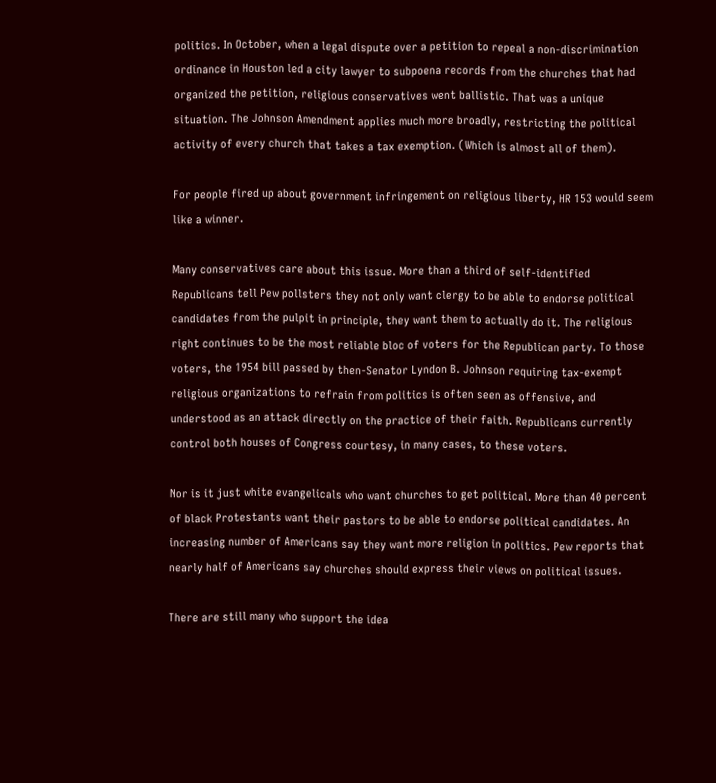politics. In October, when a legal dispute over a petition to repeal a non-discrimination ordinance in Houston led a city lawyer to subpoena records from the churches that had organized the petition, religious conservatives went ballistic. That was a unique situation. The Johnson Amendment applies much more broadly, restricting the political activity of every church that takes a tax exemption. (Which is almost all of them).

For people fired up about government infringement on religious liberty, HR 153 would seem like a winner.

Many conservatives care about this issue. More than a third of self-identified Republicans tell Pew pollsters they not only want clergy to be able to endorse political candidates from the pulpit in principle, they want them to actually do it. The religious right continues to be the most reliable bloc of voters for the Republican party. To those voters, the 1954 bill passed by then-Senator Lyndon B. Johnson requiring tax-exempt religious organizations to refrain from politics is often seen as offensive, and understood as an attack directly on the practice of their faith. Republicans currently control both houses of Congress courtesy, in many cases, to these voters.

Nor is it just white evangelicals who want churches to get political. More than 40 percent of black Protestants want their pastors to be able to endorse political candidates. An increasing number of Americans say they want more religion in politics. Pew reports that nearly half of Americans say churches should express their views on political issues.

There are still many who support the idea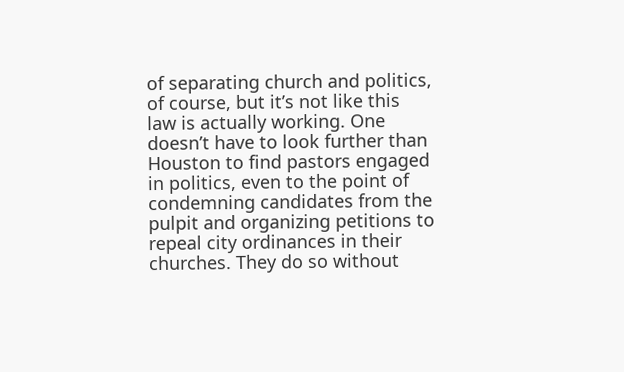of separating church and politics, of course, but it’s not like this law is actually working. One doesn’t have to look further than Houston to find pastors engaged in politics, even to the point of condemning candidates from the pulpit and organizing petitions to repeal city ordinances in their churches. They do so without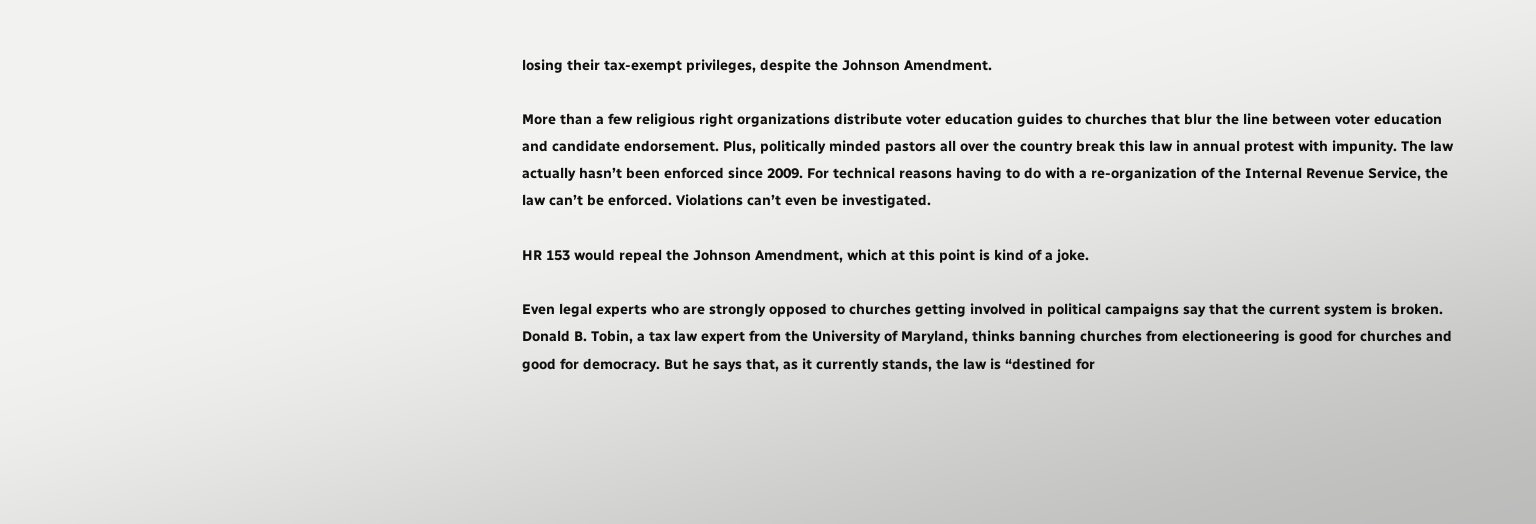losing their tax-exempt privileges, despite the Johnson Amendment.

More than a few religious right organizations distribute voter education guides to churches that blur the line between voter education and candidate endorsement. Plus, politically minded pastors all over the country break this law in annual protest with impunity. The law actually hasn’t been enforced since 2009. For technical reasons having to do with a re-organization of the Internal Revenue Service, the law can’t be enforced. Violations can’t even be investigated.

HR 153 would repeal the Johnson Amendment, which at this point is kind of a joke.

Even legal experts who are strongly opposed to churches getting involved in political campaigns say that the current system is broken. Donald B. Tobin, a tax law expert from the University of Maryland, thinks banning churches from electioneering is good for churches and good for democracy. But he says that, as it currently stands, the law is “destined for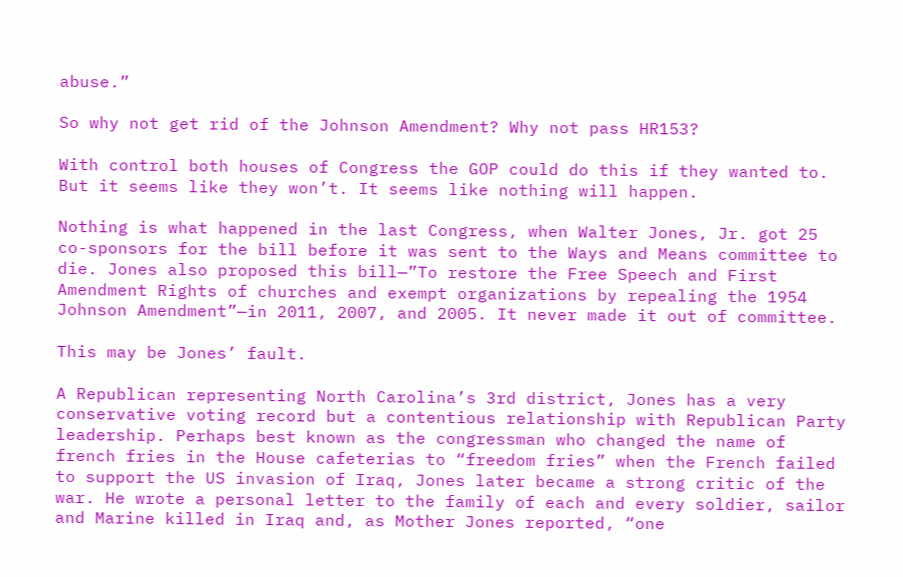abuse.”

So why not get rid of the Johnson Amendment? Why not pass HR153?

With control both houses of Congress the GOP could do this if they wanted to. But it seems like they won’t. It seems like nothing will happen.

Nothing is what happened in the last Congress, when Walter Jones, Jr. got 25 co-sponsors for the bill before it was sent to the Ways and Means committee to die. Jones also proposed this bill—”To restore the Free Speech and First Amendment Rights of churches and exempt organizations by repealing the 1954 Johnson Amendment”—in 2011, 2007, and 2005. It never made it out of committee.

This may be Jones’ fault.

A Republican representing North Carolina’s 3rd district, Jones has a very conservative voting record but a contentious relationship with Republican Party leadership. Perhaps best known as the congressman who changed the name of french fries in the House cafeterias to “freedom fries” when the French failed to support the US invasion of Iraq, Jones later became a strong critic of the war. He wrote a personal letter to the family of each and every soldier, sailor and Marine killed in Iraq and, as Mother Jones reported, “one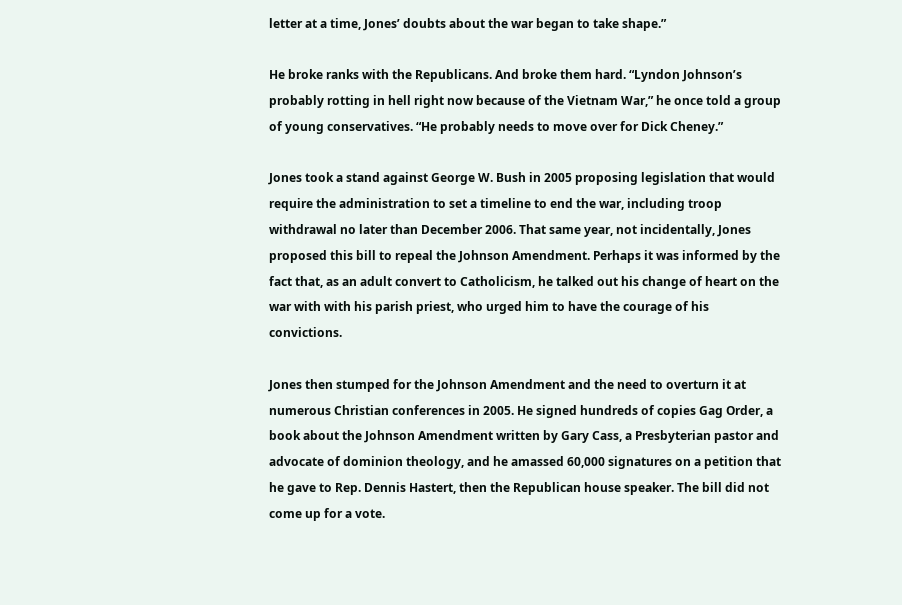letter at a time, Jones’ doubts about the war began to take shape.”

He broke ranks with the Republicans. And broke them hard. “Lyndon Johnson’s probably rotting in hell right now because of the Vietnam War,” he once told a group of young conservatives. “He probably needs to move over for Dick Cheney.”

Jones took a stand against George W. Bush in 2005 proposing legislation that would require the administration to set a timeline to end the war, including troop withdrawal no later than December 2006. That same year, not incidentally, Jones proposed this bill to repeal the Johnson Amendment. Perhaps it was informed by the fact that, as an adult convert to Catholicism, he talked out his change of heart on the war with with his parish priest, who urged him to have the courage of his convictions.

Jones then stumped for the Johnson Amendment and the need to overturn it at numerous Christian conferences in 2005. He signed hundreds of copies Gag Order, a book about the Johnson Amendment written by Gary Cass, a Presbyterian pastor and advocate of dominion theology, and he amassed 60,000 signatures on a petition that he gave to Rep. Dennis Hastert, then the Republican house speaker. The bill did not come up for a vote.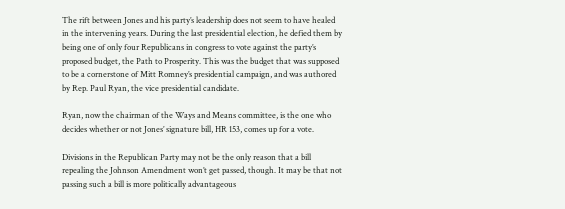The rift between Jones and his party’s leadership does not seem to have healed in the intervening years. During the last presidential election, he defied them by being one of only four Republicans in congress to vote against the party’s proposed budget, the Path to Prosperity. This was the budget that was supposed to be a cornerstone of Mitt Romney’s presidential campaign, and was authored by Rep. Paul Ryan, the vice presidential candidate.

Ryan, now the chairman of the Ways and Means committee, is the one who decides whether or not Jones’ signature bill, HR 153, comes up for a vote.

Divisions in the Republican Party may not be the only reason that a bill repealing the Johnson Amendment won’t get passed, though. It may be that not passing such a bill is more politically advantageous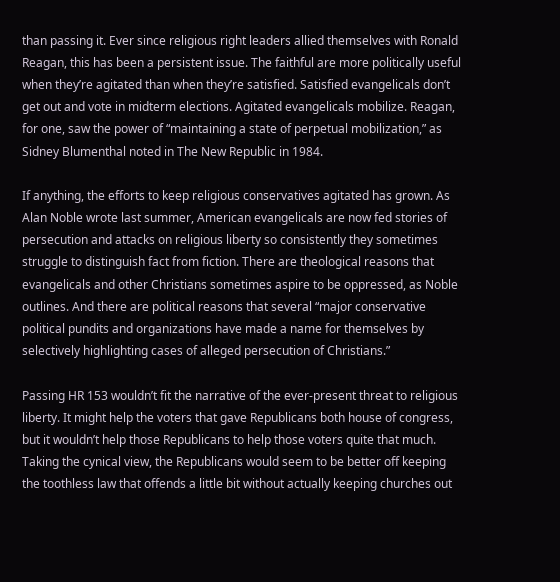than passing it. Ever since religious right leaders allied themselves with Ronald Reagan, this has been a persistent issue. The faithful are more politically useful when they’re agitated than when they’re satisfied. Satisfied evangelicals don’t get out and vote in midterm elections. Agitated evangelicals mobilize. Reagan, for one, saw the power of “maintaining a state of perpetual mobilization,” as Sidney Blumenthal noted in The New Republic in 1984.

If anything, the efforts to keep religious conservatives agitated has grown. As Alan Noble wrote last summer, American evangelicals are now fed stories of persecution and attacks on religious liberty so consistently they sometimes struggle to distinguish fact from fiction. There are theological reasons that evangelicals and other Christians sometimes aspire to be oppressed, as Noble outlines. And there are political reasons that several “major conservative political pundits and organizations have made a name for themselves by selectively highlighting cases of alleged persecution of Christians.”

Passing HR 153 wouldn’t fit the narrative of the ever-present threat to religious liberty. It might help the voters that gave Republicans both house of congress, but it wouldn’t help those Republicans to help those voters quite that much. Taking the cynical view, the Republicans would seem to be better off keeping the toothless law that offends a little bit without actually keeping churches out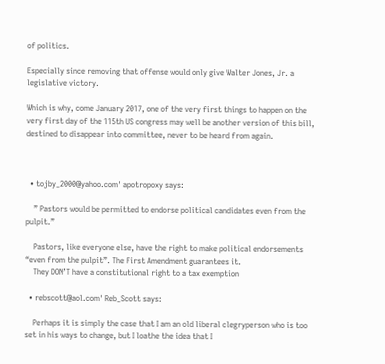of politics.

Especially since removing that offense would only give Walter Jones, Jr. a legislative victory.

Which is why, come January 2017, one of the very first things to happen on the very first day of the 115th US congress may well be another version of this bill, destined to disappear into committee, never to be heard from again.



  • tojby_2000@yahoo.com' apotropoxy says:

    ” Pastors would be permitted to endorse political candidates even from the pulpit.”

    Pastors, like everyone else, have the right to make political endorsements “even from the pulpit”. The First Amendment guarantees it.
    They DON’T have a constitutional right to a tax exemption

  • rebscott@aol.com' Reb_Scott says:

    Perhaps it is simply the case that I am an old liberal clegryperson who is too set in his ways to change, but I loathe the idea that I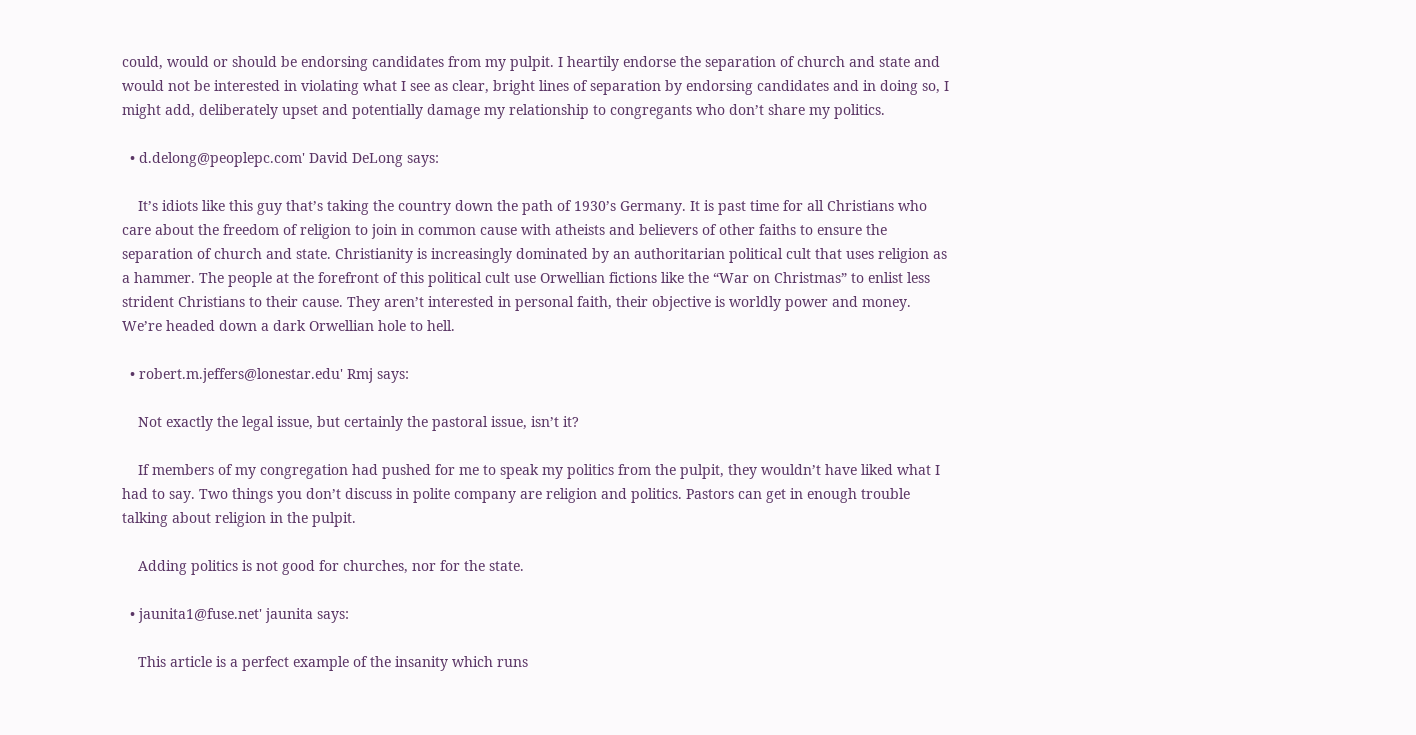could, would or should be endorsing candidates from my pulpit. I heartily endorse the separation of church and state and would not be interested in violating what I see as clear, bright lines of separation by endorsing candidates and in doing so, I might add, deliberately upset and potentially damage my relationship to congregants who don’t share my politics.

  • d.delong@peoplepc.com' David DeLong says:

    It’s idiots like this guy that’s taking the country down the path of 1930’s Germany. It is past time for all Christians who care about the freedom of religion to join in common cause with atheists and believers of other faiths to ensure the separation of church and state. Christianity is increasingly dominated by an authoritarian political cult that uses religion as a hammer. The people at the forefront of this political cult use Orwellian fictions like the “War on Christmas” to enlist less strident Christians to their cause. They aren’t interested in personal faith, their objective is worldly power and money. We’re headed down a dark Orwellian hole to hell.

  • robert.m.jeffers@lonestar.edu' Rmj says:

    Not exactly the legal issue, but certainly the pastoral issue, isn’t it?

    If members of my congregation had pushed for me to speak my politics from the pulpit, they wouldn’t have liked what I had to say. Two things you don’t discuss in polite company are religion and politics. Pastors can get in enough trouble talking about religion in the pulpit.

    Adding politics is not good for churches, nor for the state.

  • jaunita1@fuse.net' jaunita says:

    This article is a perfect example of the insanity which runs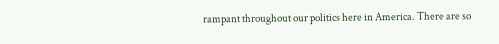rampant throughout our politics here in America. There are so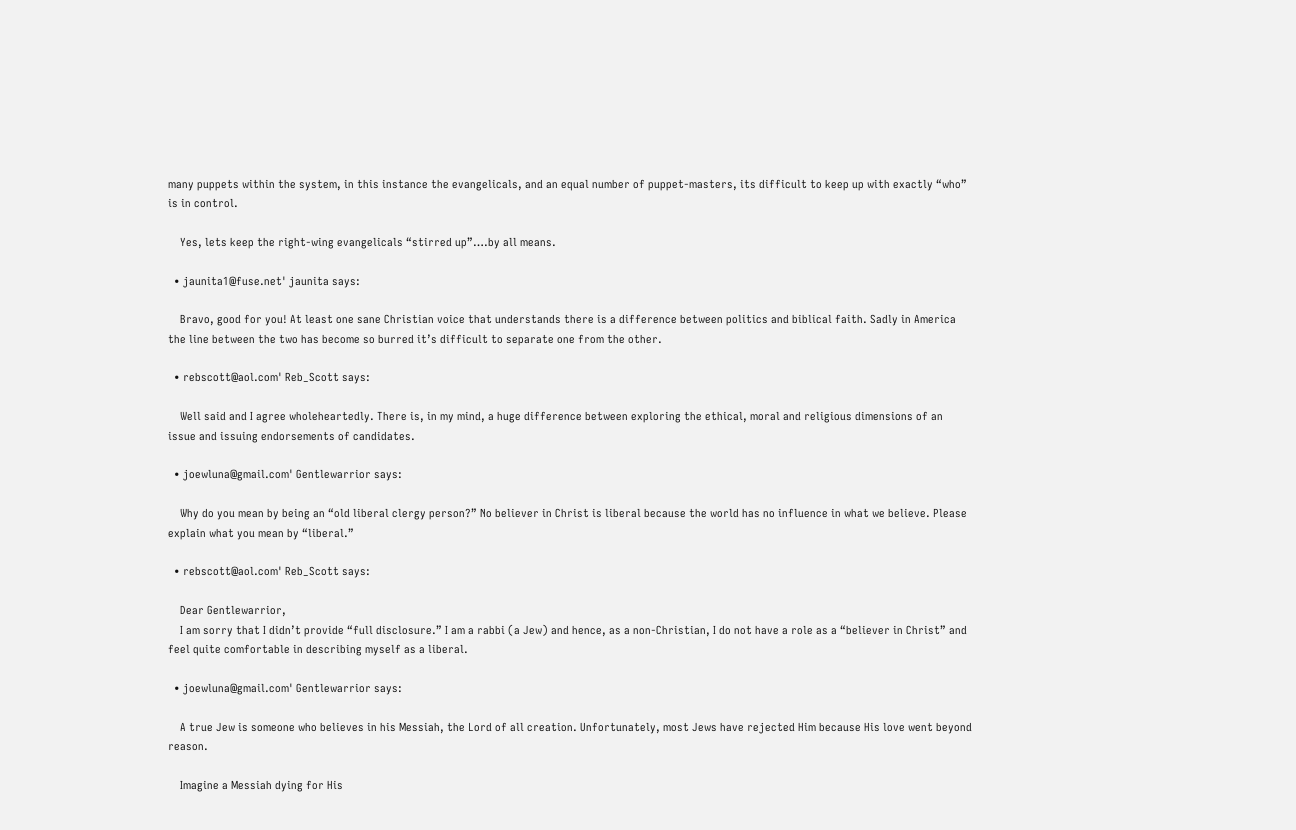many puppets within the system, in this instance the evangelicals, and an equal number of puppet-masters, its difficult to keep up with exactly “who” is in control.

    Yes, lets keep the right-wing evangelicals “stirred up”….by all means.

  • jaunita1@fuse.net' jaunita says:

    Bravo, good for you! At least one sane Christian voice that understands there is a difference between politics and biblical faith. Sadly in America the line between the two has become so burred it’s difficult to separate one from the other.

  • rebscott@aol.com' Reb_Scott says:

    Well said and I agree wholeheartedly. There is, in my mind, a huge difference between exploring the ethical, moral and religious dimensions of an issue and issuing endorsements of candidates.

  • joewluna@gmail.com' Gentlewarrior says:

    Why do you mean by being an “old liberal clergy person?” No believer in Christ is liberal because the world has no influence in what we believe. Please explain what you mean by “liberal.”

  • rebscott@aol.com' Reb_Scott says:

    Dear Gentlewarrior,
    I am sorry that I didn’t provide “full disclosure.” I am a rabbi (a Jew) and hence, as a non-Christian, I do not have a role as a “believer in Christ” and feel quite comfortable in describing myself as a liberal.

  • joewluna@gmail.com' Gentlewarrior says:

    A true Jew is someone who believes in his Messiah, the Lord of all creation. Unfortunately, most Jews have rejected Him because His love went beyond reason.

    Imagine a Messiah dying for His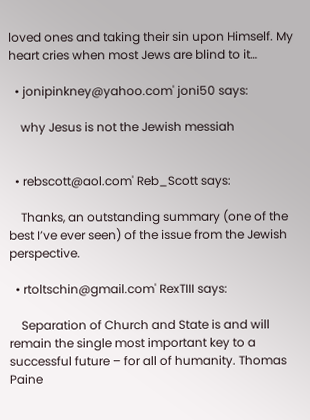loved ones and taking their sin upon Himself. My heart cries when most Jews are blind to it…

  • jonipinkney@yahoo.com' joni50 says:

    why Jesus is not the Jewish messiah


  • rebscott@aol.com' Reb_Scott says:

    Thanks, an outstanding summary (one of the best I’ve ever seen) of the issue from the Jewish perspective.

  • rtoltschin@gmail.com' RexTIII says:

    Separation of Church and State is and will remain the single most important key to a successful future – for all of humanity. Thomas Paine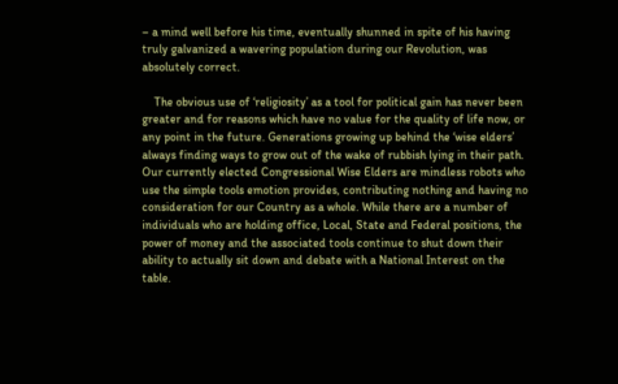– a mind well before his time, eventually shunned in spite of his having truly galvanized a wavering population during our Revolution, was absolutely correct.

    The obvious use of ‘religiosity’ as a tool for political gain has never been greater and for reasons which have no value for the quality of life now, or any point in the future. Generations growing up behind the ‘wise elders’ always finding ways to grow out of the wake of rubbish lying in their path. Our currently elected Congressional Wise Elders are mindless robots who use the simple tools emotion provides, contributing nothing and having no consideration for our Country as a whole. While there are a number of individuals who are holding office, Local, State and Federal positions, the power of money and the associated tools continue to shut down their ability to actually sit down and debate with a National Interest on the table.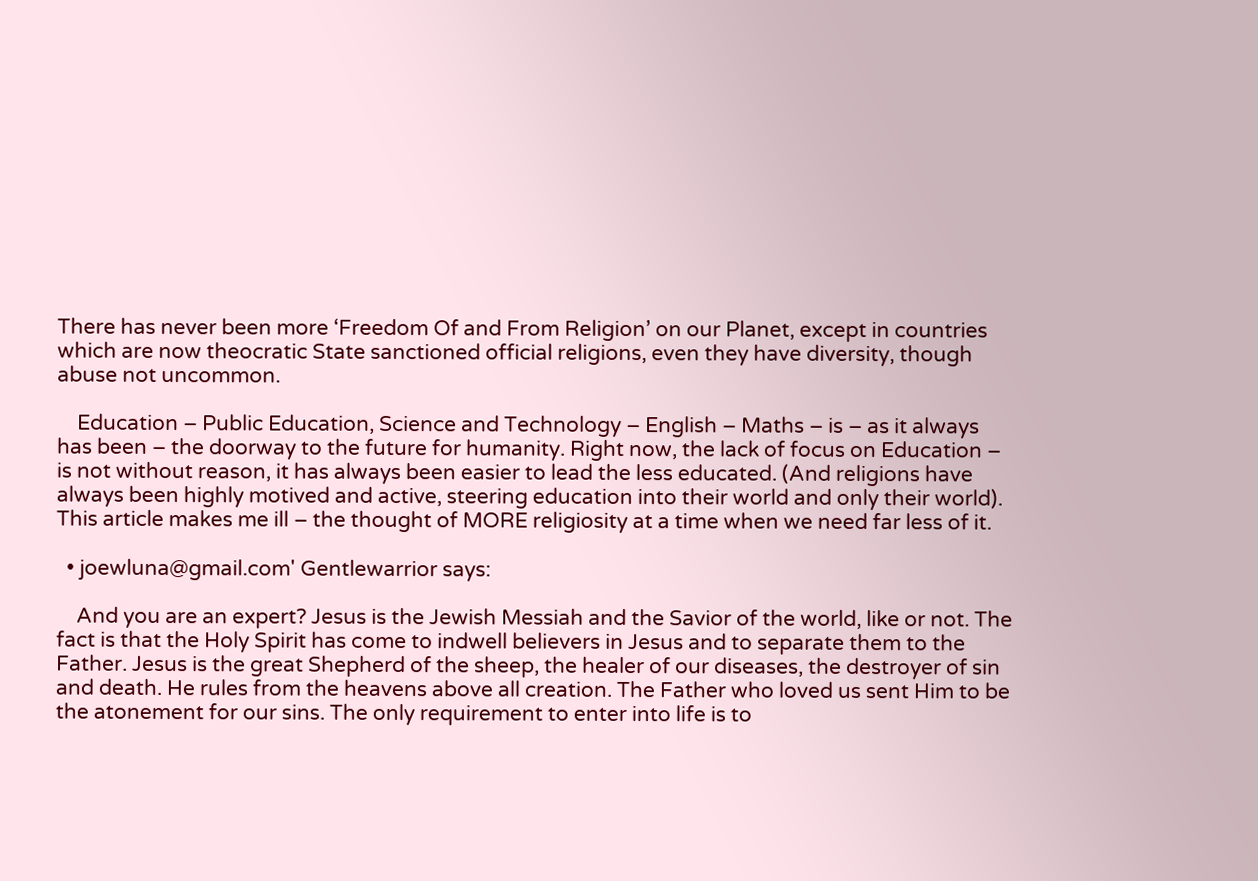There has never been more ‘Freedom Of and From Religion’ on our Planet, except in countries which are now theocratic State sanctioned official religions, even they have diversity, though abuse not uncommon.

    Education – Public Education, Science and Technology – English – Maths – is – as it always has been – the doorway to the future for humanity. Right now, the lack of focus on Education – is not without reason, it has always been easier to lead the less educated. (And religions have always been highly motived and active, steering education into their world and only their world). This article makes me ill – the thought of MORE religiosity at a time when we need far less of it.

  • joewluna@gmail.com' Gentlewarrior says:

    And you are an expert? Jesus is the Jewish Messiah and the Savior of the world, like or not. The fact is that the Holy Spirit has come to indwell believers in Jesus and to separate them to the Father. Jesus is the great Shepherd of the sheep, the healer of our diseases, the destroyer of sin and death. He rules from the heavens above all creation. The Father who loved us sent Him to be the atonement for our sins. The only requirement to enter into life is to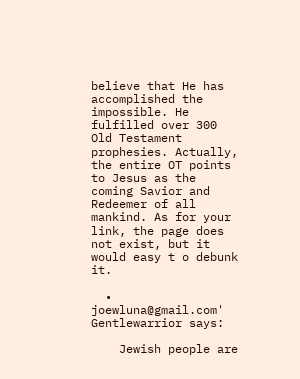believe that He has accomplished the impossible. He fulfilled over 300 Old Testament prophesies. Actually, the entire OT points to Jesus as the coming Savior and Redeemer of all mankind. As for your link, the page does not exist, but it would easy t o debunk it.

  • joewluna@gmail.com' Gentlewarrior says:

    Jewish people are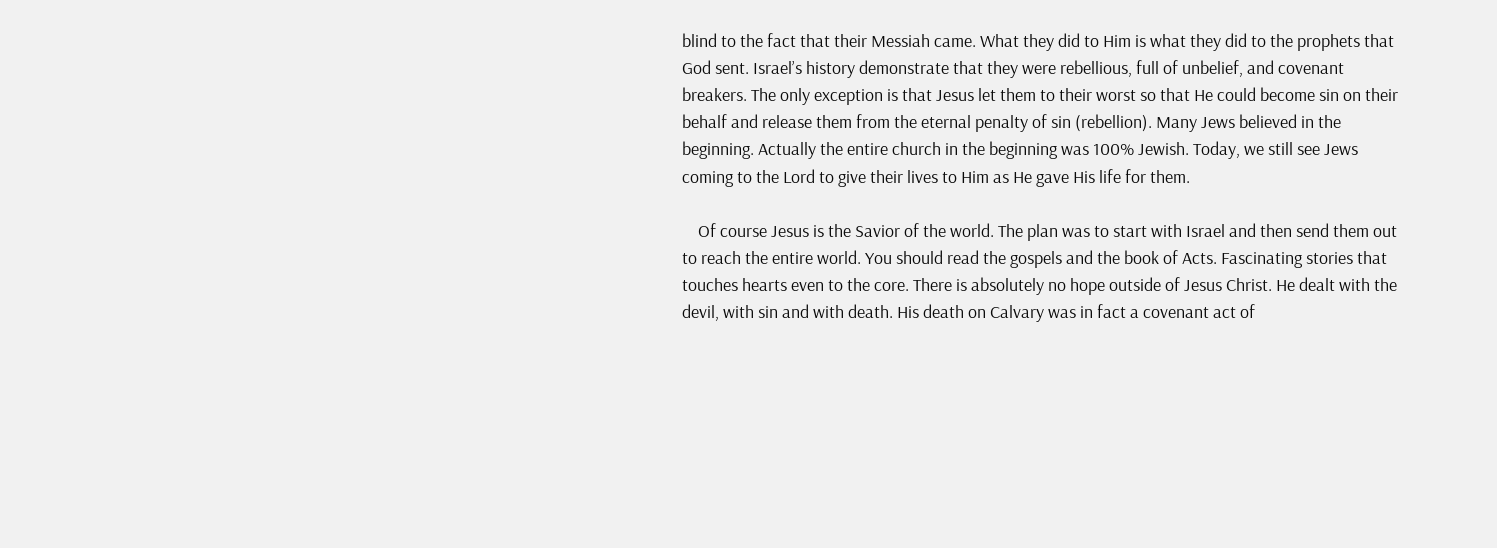blind to the fact that their Messiah came. What they did to Him is what they did to the prophets that God sent. Israel’s history demonstrate that they were rebellious, full of unbelief, and covenant breakers. The only exception is that Jesus let them to their worst so that He could become sin on their behalf and release them from the eternal penalty of sin (rebellion). Many Jews believed in the beginning. Actually the entire church in the beginning was 100% Jewish. Today, we still see Jews coming to the Lord to give their lives to Him as He gave His life for them.

    Of course Jesus is the Savior of the world. The plan was to start with Israel and then send them out to reach the entire world. You should read the gospels and the book of Acts. Fascinating stories that touches hearts even to the core. There is absolutely no hope outside of Jesus Christ. He dealt with the devil, with sin and with death. His death on Calvary was in fact a covenant act of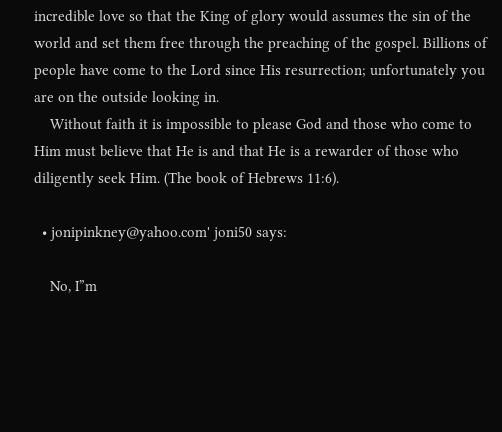incredible love so that the King of glory would assumes the sin of the world and set them free through the preaching of the gospel. Billions of people have come to the Lord since His resurrection; unfortunately you are on the outside looking in.
    Without faith it is impossible to please God and those who come to Him must believe that He is and that He is a rewarder of those who diligently seek Him. (The book of Hebrews 11:6).

  • jonipinkney@yahoo.com' joni50 says:

    No, I”m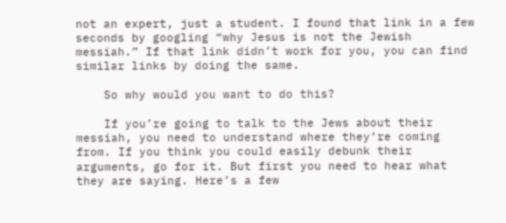not an expert, just a student. I found that link in a few seconds by googling “why Jesus is not the Jewish messiah.” If that link didn’t work for you, you can find similar links by doing the same.

    So why would you want to do this?

    If you’re going to talk to the Jews about their messiah, you need to understand where they’re coming from. If you think you could easily debunk their arguments, go for it. But first you need to hear what they are saying. Here’s a few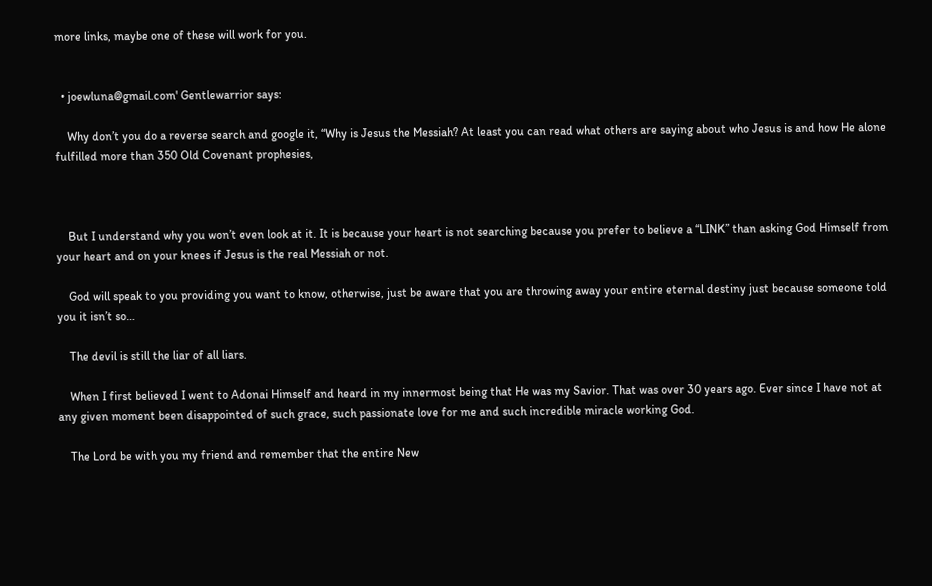more links, maybe one of these will work for you.


  • joewluna@gmail.com' Gentlewarrior says:

    Why don’t you do a reverse search and google it, “Why is Jesus the Messiah? At least you can read what others are saying about who Jesus is and how He alone fulfilled more than 350 Old Covenant prophesies,



    But I understand why you won’t even look at it. It is because your heart is not searching because you prefer to believe a “LINK” than asking God Himself from your heart and on your knees if Jesus is the real Messiah or not.

    God will speak to you providing you want to know, otherwise, just be aware that you are throwing away your entire eternal destiny just because someone told you it isn’t so…

    The devil is still the liar of all liars.

    When I first believed I went to Adonai Himself and heard in my innermost being that He was my Savior. That was over 30 years ago. Ever since I have not at any given moment been disappointed of such grace, such passionate love for me and such incredible miracle working God.

    The Lord be with you my friend and remember that the entire New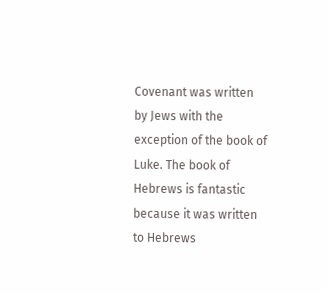Covenant was written by Jews with the exception of the book of Luke. The book of Hebrews is fantastic because it was written to Hebrews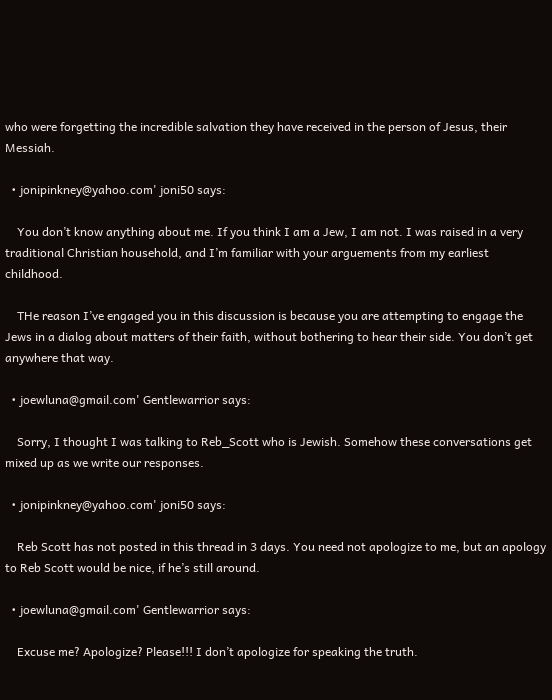who were forgetting the incredible salvation they have received in the person of Jesus, their Messiah.

  • jonipinkney@yahoo.com' joni50 says:

    You don’t know anything about me. If you think I am a Jew, I am not. I was raised in a very traditional Christian household, and I’m familiar with your arguements from my earliest childhood.

    THe reason I’ve engaged you in this discussion is because you are attempting to engage the Jews in a dialog about matters of their faith, without bothering to hear their side. You don’t get anywhere that way.

  • joewluna@gmail.com' Gentlewarrior says:

    Sorry, I thought I was talking to Reb_Scott who is Jewish. Somehow these conversations get mixed up as we write our responses.

  • jonipinkney@yahoo.com' joni50 says:

    Reb Scott has not posted in this thread in 3 days. You need not apologize to me, but an apology to Reb Scott would be nice, if he’s still around.

  • joewluna@gmail.com' Gentlewarrior says:

    Excuse me? Apologize? Please!!! I don’t apologize for speaking the truth.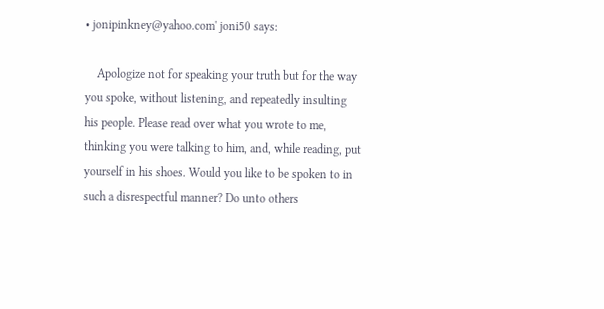• jonipinkney@yahoo.com' joni50 says:

    Apologize not for speaking your truth but for the way you spoke, without listening, and repeatedly insulting his people. Please read over what you wrote to me, thinking you were talking to him, and, while reading, put yourself in his shoes. Would you like to be spoken to in such a disrespectful manner? Do unto others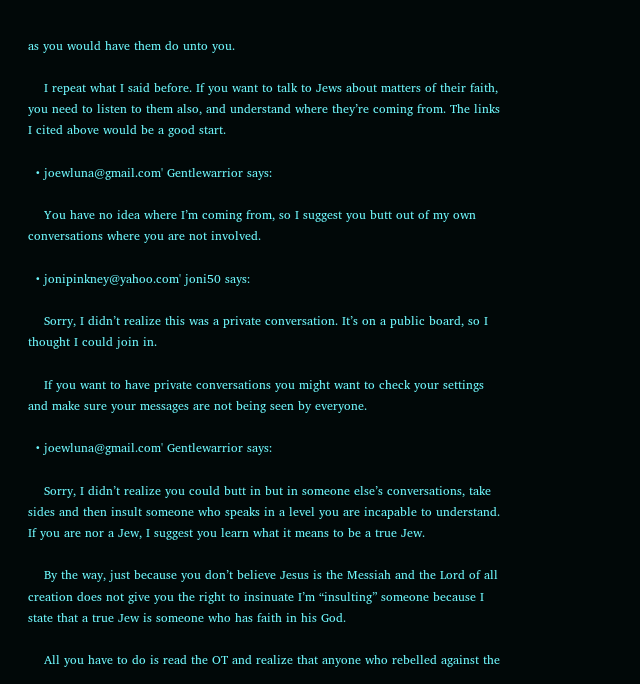as you would have them do unto you.

    I repeat what I said before. If you want to talk to Jews about matters of their faith, you need to listen to them also, and understand where they’re coming from. The links I cited above would be a good start.

  • joewluna@gmail.com' Gentlewarrior says:

    You have no idea where I’m coming from, so I suggest you butt out of my own conversations where you are not involved.

  • jonipinkney@yahoo.com' joni50 says:

    Sorry, I didn’t realize this was a private conversation. It’s on a public board, so I thought I could join in.

    If you want to have private conversations you might want to check your settings and make sure your messages are not being seen by everyone.

  • joewluna@gmail.com' Gentlewarrior says:

    Sorry, I didn’t realize you could butt in but in someone else’s conversations, take sides and then insult someone who speaks in a level you are incapable to understand. If you are nor a Jew, I suggest you learn what it means to be a true Jew.

    By the way, just because you don’t believe Jesus is the Messiah and the Lord of all creation does not give you the right to insinuate I’m “insulting” someone because I state that a true Jew is someone who has faith in his God.

    All you have to do is read the OT and realize that anyone who rebelled against the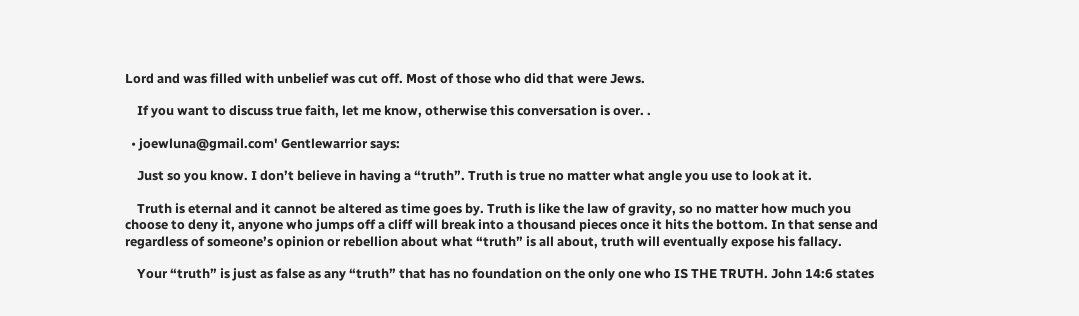Lord and was filled with unbelief was cut off. Most of those who did that were Jews.

    If you want to discuss true faith, let me know, otherwise this conversation is over. .

  • joewluna@gmail.com' Gentlewarrior says:

    Just so you know. I don’t believe in having a “truth”. Truth is true no matter what angle you use to look at it.

    Truth is eternal and it cannot be altered as time goes by. Truth is like the law of gravity, so no matter how much you choose to deny it, anyone who jumps off a cliff will break into a thousand pieces once it hits the bottom. In that sense and regardless of someone’s opinion or rebellion about what “truth” is all about, truth will eventually expose his fallacy.

    Your “truth” is just as false as any “truth” that has no foundation on the only one who IS THE TRUTH. John 14:6 states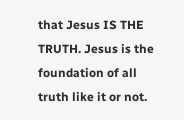that Jesus IS THE TRUTH. Jesus is the foundation of all truth like it or not.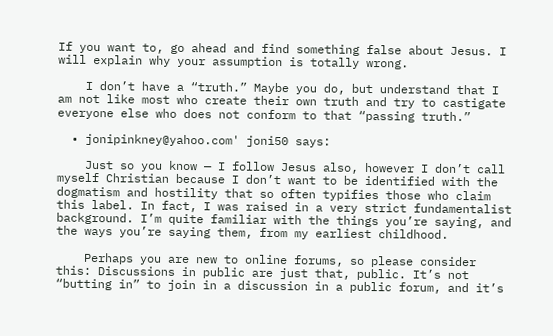If you want to, go ahead and find something false about Jesus. I will explain why your assumption is totally wrong.

    I don’t have a “truth.” Maybe you do, but understand that I am not like most who create their own truth and try to castigate everyone else who does not conform to that “passing truth.”

  • jonipinkney@yahoo.com' joni50 says:

    Just so you know — I follow Jesus also, however I don’t call myself Christian because I don’t want to be identified with the dogmatism and hostility that so often typifies those who claim this label. In fact, I was raised in a very strict fundamentalist background. I’m quite familiar with the things you’re saying, and the ways you’re saying them, from my earliest childhood.

    Perhaps you are new to online forums, so please consider this: Discussions in public are just that, public. It’s not “butting in” to join in a discussion in a public forum, and it’s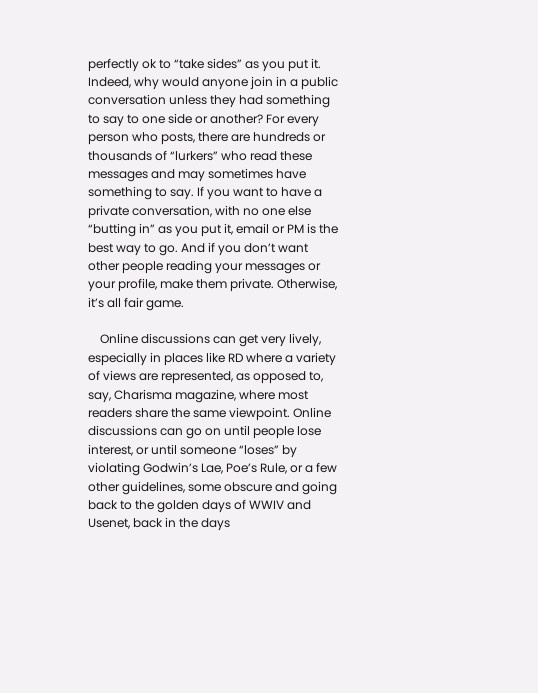perfectly ok to “take sides” as you put it. Indeed, why would anyone join in a public conversation unless they had something to say to one side or another? For every person who posts, there are hundreds or thousands of “lurkers” who read these messages and may sometimes have something to say. If you want to have a private conversation, with no one else “butting in” as you put it, email or PM is the best way to go. And if you don’t want other people reading your messages or your profile, make them private. Otherwise, it’s all fair game.

    Online discussions can get very lively, especially in places like RD where a variety of views are represented, as opposed to, say, Charisma magazine, where most readers share the same viewpoint. Online discussions can go on until people lose interest, or until someone “loses” by violating Godwin’s Lae, Poe’s Rule, or a few other guidelines, some obscure and going back to the golden days of WWIV and Usenet, back in the days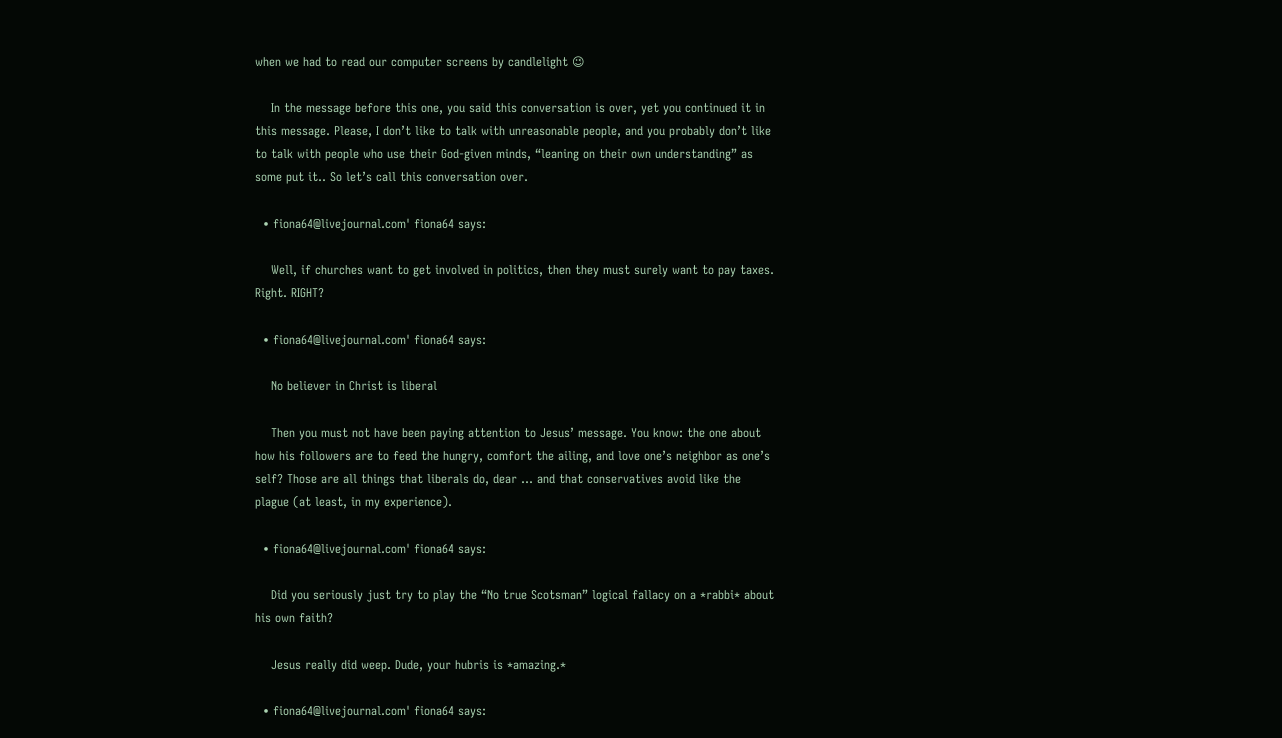when we had to read our computer screens by candlelight 😉

    In the message before this one, you said this conversation is over, yet you continued it in this message. Please, I don’t like to talk with unreasonable people, and you probably don’t like to talk with people who use their God-given minds, “leaning on their own understanding” as some put it.. So let’s call this conversation over.

  • fiona64@livejournal.com' fiona64 says:

    Well, if churches want to get involved in politics, then they must surely want to pay taxes. Right. RIGHT?

  • fiona64@livejournal.com' fiona64 says:

    No believer in Christ is liberal

    Then you must not have been paying attention to Jesus’ message. You know: the one about how his followers are to feed the hungry, comfort the ailing, and love one’s neighbor as one’s self? Those are all things that liberals do, dear … and that conservatives avoid like the plague (at least, in my experience).

  • fiona64@livejournal.com' fiona64 says:

    Did you seriously just try to play the “No true Scotsman” logical fallacy on a *rabbi* about his own faith?

    Jesus really did weep. Dude, your hubris is *amazing.*

  • fiona64@livejournal.com' fiona64 says: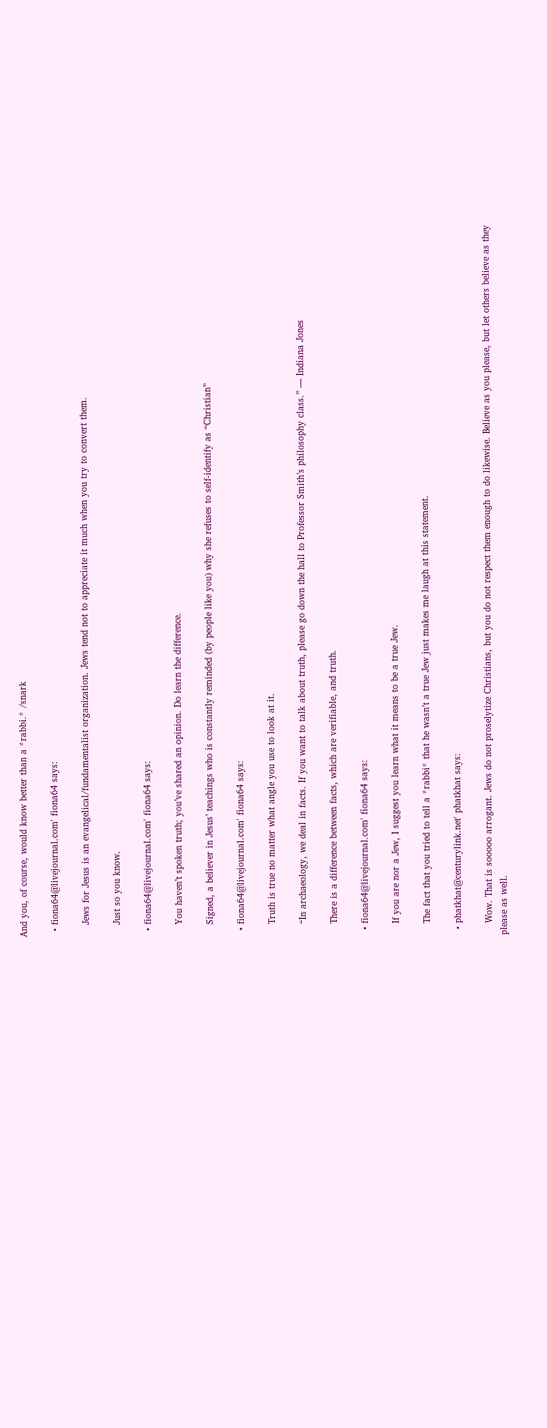And you, of course, would know better than a *rabbi.* /snark

  • fiona64@livejournal.com' fiona64 says:

    Jews for Jesus is an evangelical/fundamentalist organization. Jews tend not to appreciate it much when you try to convert them.

    Just so you know.

  • fiona64@livejournal.com' fiona64 says:

    You haven’t spoken truth; you’ve shared an opinion. Do learn the difference.

    Signed, a believer in Jesus’ teachings who is constantly reminded (by people like you) why she refuses to self-identify as “Christian”

  • fiona64@livejournal.com' fiona64 says:

    Truth is true no matter what angle you use to look at it.

    “In archaeology, we deal in facts. If you want to talk about truth, please go down the hall to Professor Smith’s philosophy class.” — Indiana Jones

    There is a difference between facts, which are verifiable, and truth.

  • fiona64@livejournal.com' fiona64 says:

    If you are nor a Jew, I suggest you learn what it means to be a true Jew.

    The fact that you tried to tell a *rabbi* that he wasn’t a true Jew just makes me laugh at this statement.

  • phatkhat@centurylink.net' phatkhat says:

    Wow. That is sooooo arrogant. Jews do not proselytize Christians, but you do not respect them enough to do likewise. Believe as you please, but let others believe as they please as well.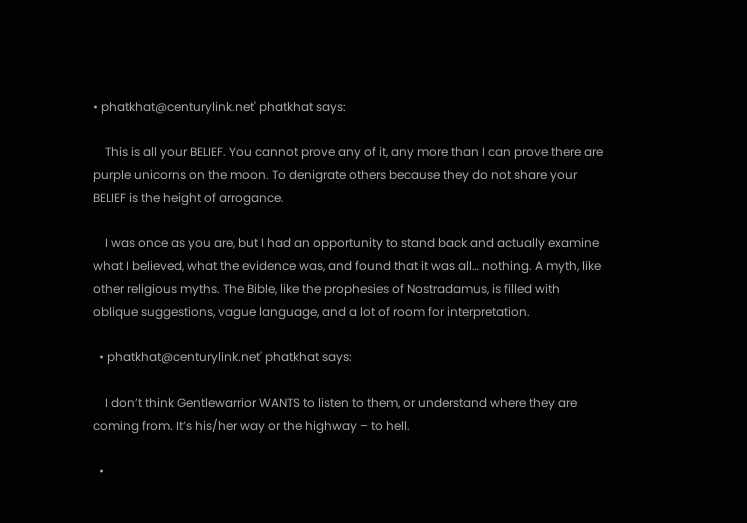• phatkhat@centurylink.net' phatkhat says:

    This is all your BELIEF. You cannot prove any of it, any more than I can prove there are purple unicorns on the moon. To denigrate others because they do not share your BELIEF is the height of arrogance.

    I was once as you are, but I had an opportunity to stand back and actually examine what I believed, what the evidence was, and found that it was all… nothing. A myth, like other religious myths. The Bible, like the prophesies of Nostradamus, is filled with oblique suggestions, vague language, and a lot of room for interpretation.

  • phatkhat@centurylink.net' phatkhat says:

    I don’t think Gentlewarrior WANTS to listen to them, or understand where they are coming from. It’s his/her way or the highway – to hell.

  •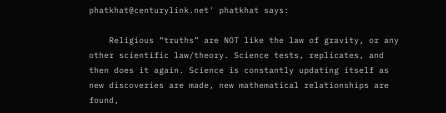phatkhat@centurylink.net' phatkhat says:

    Religious “truths” are NOT like the law of gravity, or any other scientific law/theory. Science tests, replicates, and then does it again. Science is constantly updating itself as new discoveries are made, new mathematical relationships are found,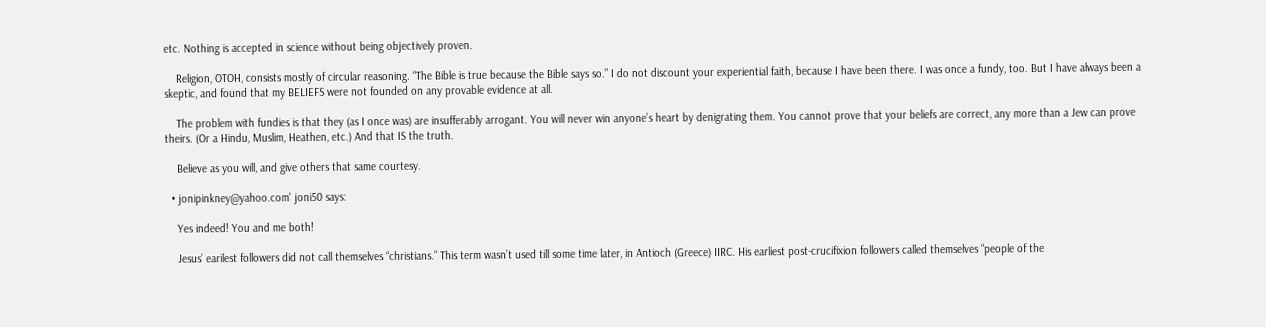etc. Nothing is accepted in science without being objectively proven.

    Religion, OTOH, consists mostly of circular reasoning. “The Bible is true because the Bible says so.” I do not discount your experiential faith, because I have been there. I was once a fundy, too. But I have always been a skeptic, and found that my BELIEFS were not founded on any provable evidence at all.

    The problem with fundies is that they (as I once was) are insufferably arrogant. You will never win anyone’s heart by denigrating them. You cannot prove that your beliefs are correct, any more than a Jew can prove theirs. (Or a Hindu, Muslim, Heathen, etc.) And that IS the truth.

    Believe as you will, and give others that same courtesy.

  • jonipinkney@yahoo.com' joni50 says:

    Yes indeed! You and me both!

    Jesus’ earilest followers did not call themselves “christians.” This term wasn’t used till some time later, in Antioch (Greece) IIRC. His earliest post-crucifixion followers called themselves “people of the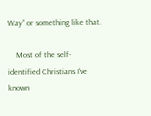Way” or something like that.

    Most of the self-identified Christians I’ve known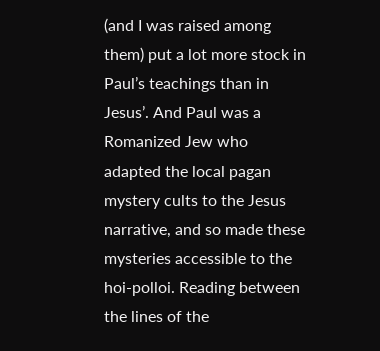(and I was raised among them) put a lot more stock in Paul’s teachings than in Jesus’. And Paul was a Romanized Jew who adapted the local pagan mystery cults to the Jesus narrative, and so made these mysteries accessible to the hoi-polloi. Reading between the lines of the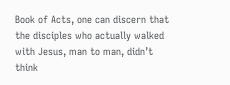Book of Acts, one can discern that the disciples who actually walked with Jesus, man to man, didn’t think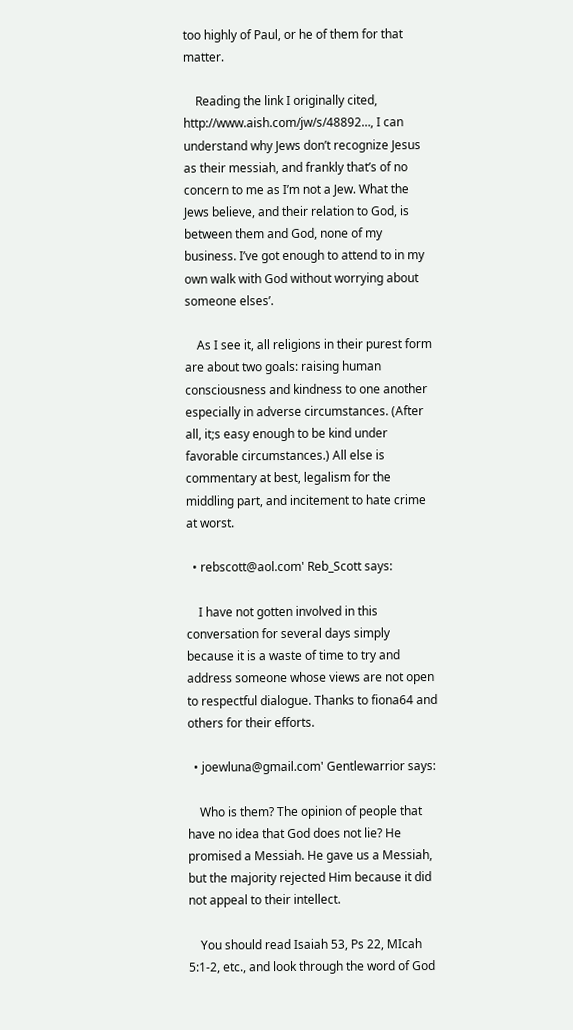too highly of Paul, or he of them for that matter.

    Reading the link I originally cited, http://www.aish.com/jw/s/48892…, I can understand why Jews don’t recognize Jesus as their messiah, and frankly that’s of no concern to me as I’m not a Jew. What the Jews believe, and their relation to God, is between them and God, none of my business. I’ve got enough to attend to in my own walk with God without worrying about someone elses’.

    As I see it, all religions in their purest form are about two goals: raising human consciousness and kindness to one another especially in adverse circumstances. (After all, it;s easy enough to be kind under favorable circumstances.) All else is commentary at best, legalism for the middling part, and incitement to hate crime at worst.

  • rebscott@aol.com' Reb_Scott says:

    I have not gotten involved in this conversation for several days simply because it is a waste of time to try and address someone whose views are not open to respectful dialogue. Thanks to fiona64 and others for their efforts.

  • joewluna@gmail.com' Gentlewarrior says:

    Who is them? The opinion of people that have no idea that God does not lie? He promised a Messiah. He gave us a Messiah, but the majority rejected Him because it did not appeal to their intellect.

    You should read Isaiah 53, Ps 22, MIcah 5:1-2, etc., and look through the word of God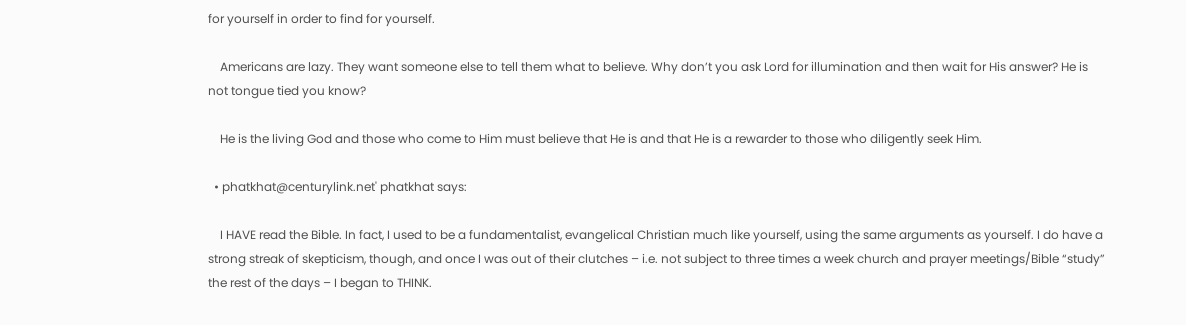for yourself in order to find for yourself.

    Americans are lazy. They want someone else to tell them what to believe. Why don’t you ask Lord for illumination and then wait for His answer? He is not tongue tied you know?

    He is the living God and those who come to Him must believe that He is and that He is a rewarder to those who diligently seek Him.

  • phatkhat@centurylink.net' phatkhat says:

    I HAVE read the Bible. In fact, I used to be a fundamentalist, evangelical Christian much like yourself, using the same arguments as yourself. I do have a strong streak of skepticism, though, and once I was out of their clutches – i.e. not subject to three times a week church and prayer meetings/Bible “study” the rest of the days – I began to THINK.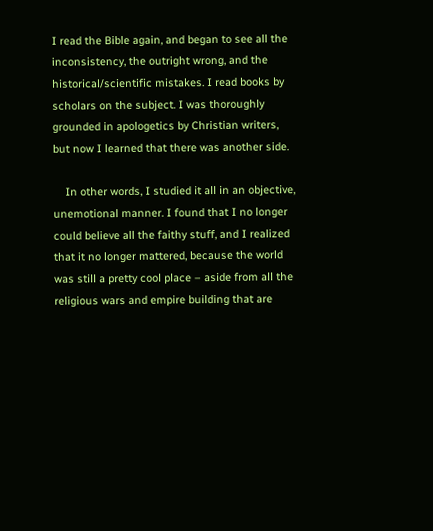I read the Bible again, and began to see all the inconsistency, the outright wrong, and the historical/scientific mistakes. I read books by scholars on the subject. I was thoroughly grounded in apologetics by Christian writers, but now I learned that there was another side.

    In other words, I studied it all in an objective, unemotional manner. I found that I no longer could believe all the faithy stuff, and I realized that it no longer mattered, because the world was still a pretty cool place – aside from all the religious wars and empire building that are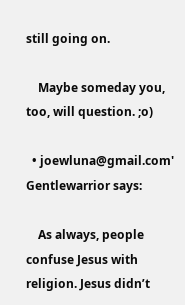still going on.

    Maybe someday you, too, will question. ;o)

  • joewluna@gmail.com' Gentlewarrior says:

    As always, people confuse Jesus with religion. Jesus didn’t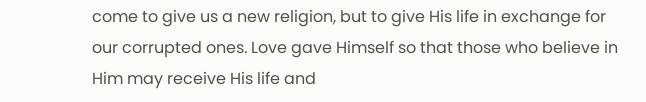come to give us a new religion, but to give His life in exchange for our corrupted ones. Love gave Himself so that those who believe in Him may receive His life and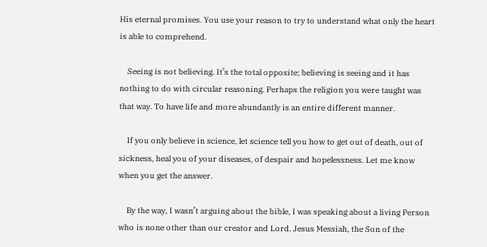His eternal promises. You use your reason to try to understand what only the heart is able to comprehend.

    Seeing is not believing. It’s the total opposite; believing is seeing and it has nothing to do with circular reasoning. Perhaps the religion you were taught was that way. To have life and more abundantly is an entire different manner.

    If you only believe in science, let science tell you how to get out of death, out of sickness, heal you of your diseases, of despair and hopelessness. Let me know when you get the answer.

    By the way, I wasn’t arguing about the bible, I was speaking about a living Person who is none other than our creator and Lord. Jesus Messiah, the Son of the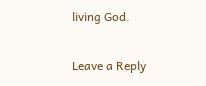living God.

Leave a Reply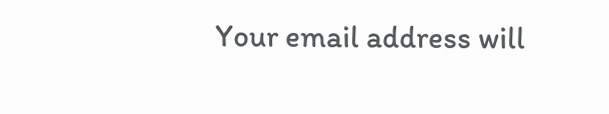Your email address will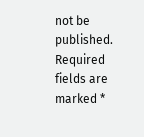not be published. Required fields are marked *